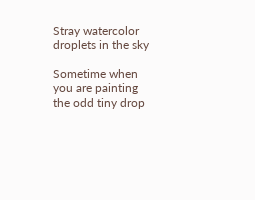Stray watercolor droplets in the sky

Sometime when you are painting the odd tiny drop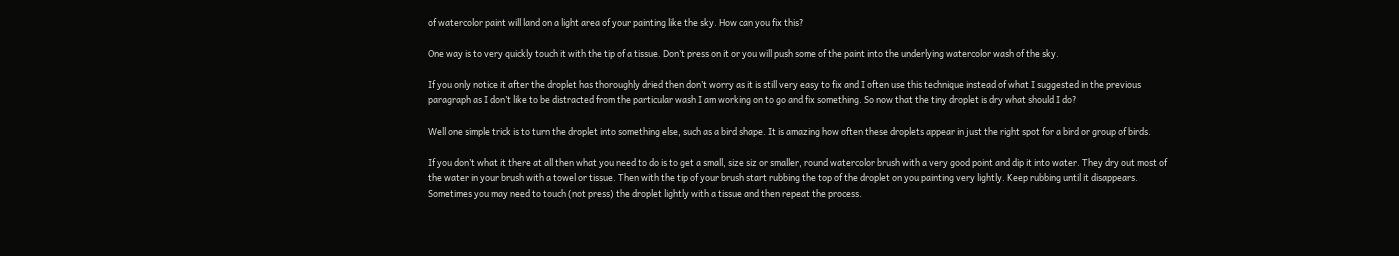of watercolor paint will land on a light area of your painting like the sky. How can you fix this?

One way is to very quickly touch it with the tip of a tissue. Don’t press on it or you will push some of the paint into the underlying watercolor wash of the sky.

If you only notice it after the droplet has thoroughly dried then don’t worry as it is still very easy to fix and I often use this technique instead of what I suggested in the previous paragraph as I don’t like to be distracted from the particular wash I am working on to go and fix something. So now that the tiny droplet is dry what should I do?

Well one simple trick is to turn the droplet into something else, such as a bird shape. It is amazing how often these droplets appear in just the right spot for a bird or group of birds.

If you don’t what it there at all then what you need to do is to get a small, size siz or smaller, round watercolor brush with a very good point and dip it into water. They dry out most of the water in your brush with a towel or tissue. Then with the tip of your brush start rubbing the top of the droplet on you painting very lightly. Keep rubbing until it disappears. Sometimes you may need to touch (not press) the droplet lightly with a tissue and then repeat the process.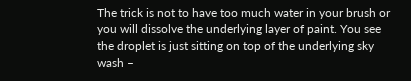The trick is not to have too much water in your brush or you will dissolve the underlying layer of paint. You see the droplet is just sitting on top of the underlying sky wash –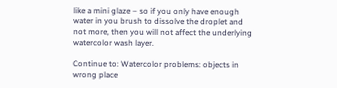like a mini glaze – so if you only have enough water in you brush to dissolve the droplet and not more, then you will not affect the underlying watercolor wash layer.

Continue to: Watercolor problems: objects in wrong place